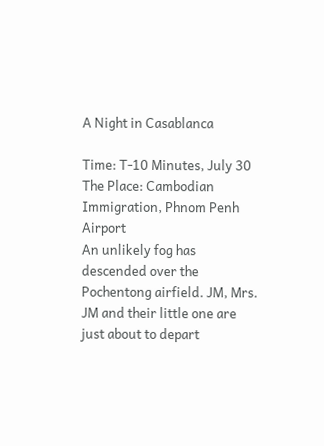A Night in Casablanca

Time: T-10 Minutes, July 30
The Place: Cambodian Immigration, Phnom Penh Airport
An unlikely fog has descended over the Pochentong airfield. JM, Mrs. JM and their little one are just about to depart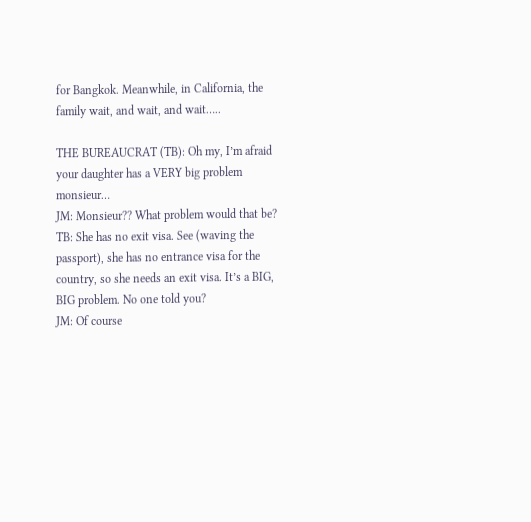for Bangkok. Meanwhile, in California, the family wait, and wait, and wait…..

THE BUREAUCRAT (TB): Oh my, I’m afraid your daughter has a VERY big problem monsieur…
JM: Monsieur?? What problem would that be?
TB: She has no exit visa. See (waving the passport), she has no entrance visa for the country, so she needs an exit visa. It’s a BIG, BIG problem. No one told you?
JM: Of course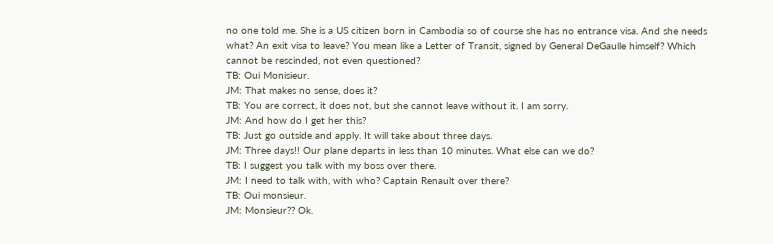no one told me. She is a US citizen born in Cambodia so of course she has no entrance visa. And she needs what? An exit visa to leave? You mean like a Letter of Transit, signed by General DeGaulle himself? Which cannot be rescinded, not even questioned?
TB: Oui Monisieur.
JM: That makes no sense, does it?
TB: You are correct, it does not, but she cannot leave without it. I am sorry.
JM: And how do I get her this?
TB: Just go outside and apply. It will take about three days.
JM: Three days!! Our plane departs in less than 10 minutes. What else can we do?
TB: I suggest you talk with my boss over there.
JM: I need to talk with, with who? Captain Renault over there?
TB: Oui monsieur.
JM: Monsieur?? Ok.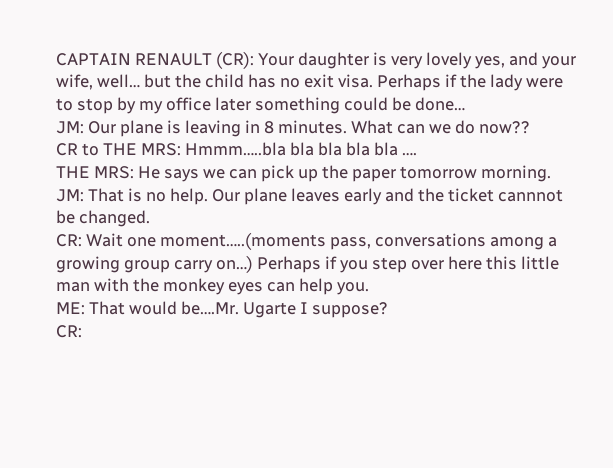CAPTAIN RENAULT (CR): Your daughter is very lovely yes, and your wife, well… but the child has no exit visa. Perhaps if the lady were to stop by my office later something could be done…
JM: Our plane is leaving in 8 minutes. What can we do now??
CR to THE MRS: Hmmm…..bla bla bla bla bla ….
THE MRS: He says we can pick up the paper tomorrow morning.
JM: That is no help. Our plane leaves early and the ticket cannnot be changed.
CR: Wait one moment…..(moments pass, conversations among a growing group carry on…) Perhaps if you step over here this little man with the monkey eyes can help you.
ME: That would be….Mr. Ugarte I suppose?
CR: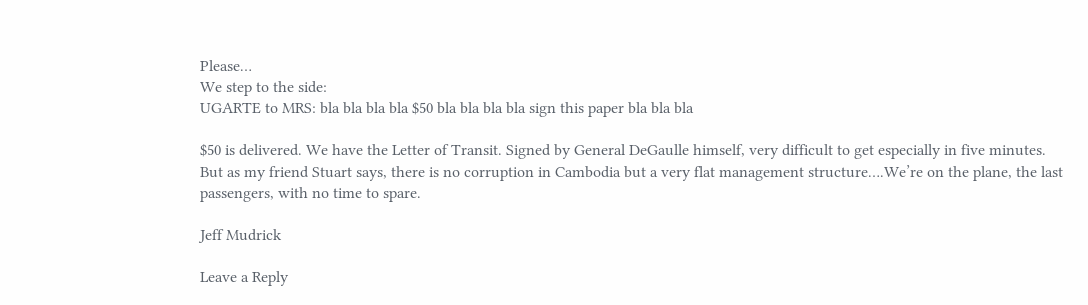Please…
We step to the side:
UGARTE to MRS: bla bla bla bla $50 bla bla bla bla sign this paper bla bla bla

$50 is delivered. We have the Letter of Transit. Signed by General DeGaulle himself, very difficult to get especially in five minutes. But as my friend Stuart says, there is no corruption in Cambodia but a very flat management structure….We’re on the plane, the last passengers, with no time to spare.

Jeff Mudrick

Leave a Reply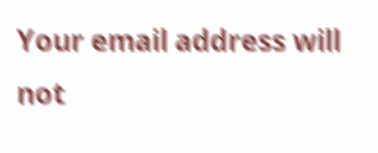Your email address will not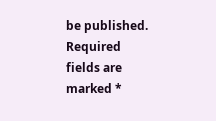be published. Required fields are marked *